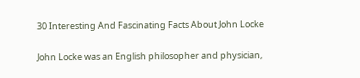30 Interesting And Fascinating Facts About John Locke

John Locke was an English philosopher and physician,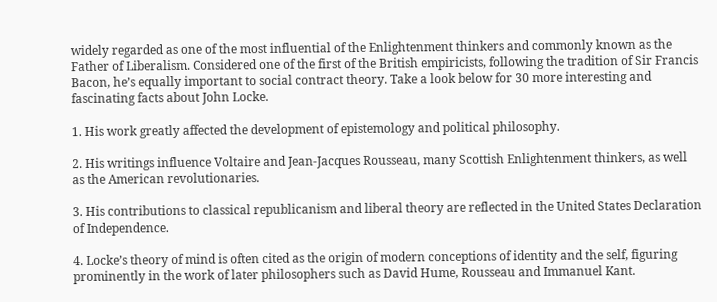widely regarded as one of the most influential of the Enlightenment thinkers and commonly known as the Father of Liberalism. Considered one of the first of the British empiricists, following the tradition of Sir Francis Bacon, he’s equally important to social contract theory. Take a look below for 30 more interesting and fascinating facts about John Locke.

1. His work greatly affected the development of epistemology and political philosophy.

2. His writings influence Voltaire and Jean-Jacques Rousseau, many Scottish Enlightenment thinkers, as well as the American revolutionaries.

3. His contributions to classical republicanism and liberal theory are reflected in the United States Declaration of Independence.

4. Locke’s theory of mind is often cited as the origin of modern conceptions of identity and the self, figuring prominently in the work of later philosophers such as David Hume, Rousseau and Immanuel Kant.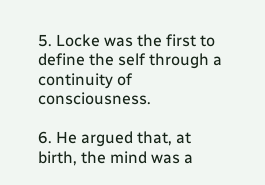5. Locke was the first to define the self through a continuity of consciousness.

6. He argued that, at birth, the mind was a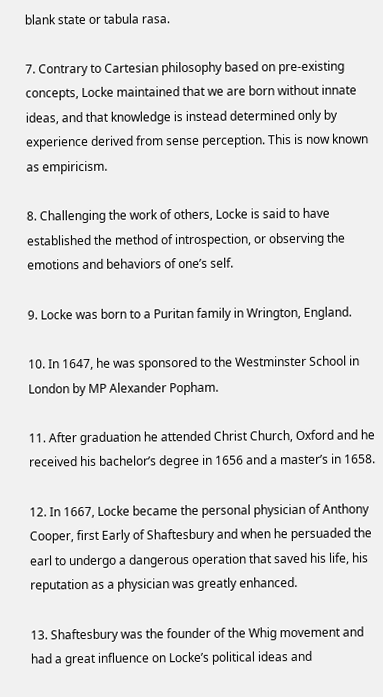blank state or tabula rasa.

7. Contrary to Cartesian philosophy based on pre-existing concepts, Locke maintained that we are born without innate ideas, and that knowledge is instead determined only by experience derived from sense perception. This is now known as empiricism.

8. Challenging the work of others, Locke is said to have established the method of introspection, or observing the emotions and behaviors of one’s self.

9. Locke was born to a Puritan family in Wrington, England.

10. In 1647, he was sponsored to the Westminster School in London by MP Alexander Popham.

11. After graduation he attended Christ Church, Oxford and he received his bachelor’s degree in 1656 and a master’s in 1658.

12. In 1667, Locke became the personal physician of Anthony Cooper, first Early of Shaftesbury and when he persuaded the earl to undergo a dangerous operation that saved his life, his reputation as a physician was greatly enhanced.

13. Shaftesbury was the founder of the Whig movement and had a great influence on Locke’s political ideas and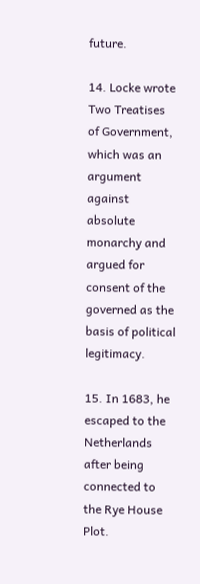future.

14. Locke wrote Two Treatises of Government, which was an argument against absolute monarchy and argued for consent of the governed as the basis of political legitimacy.

15. In 1683, he escaped to the Netherlands after being connected to the Rye House Plot.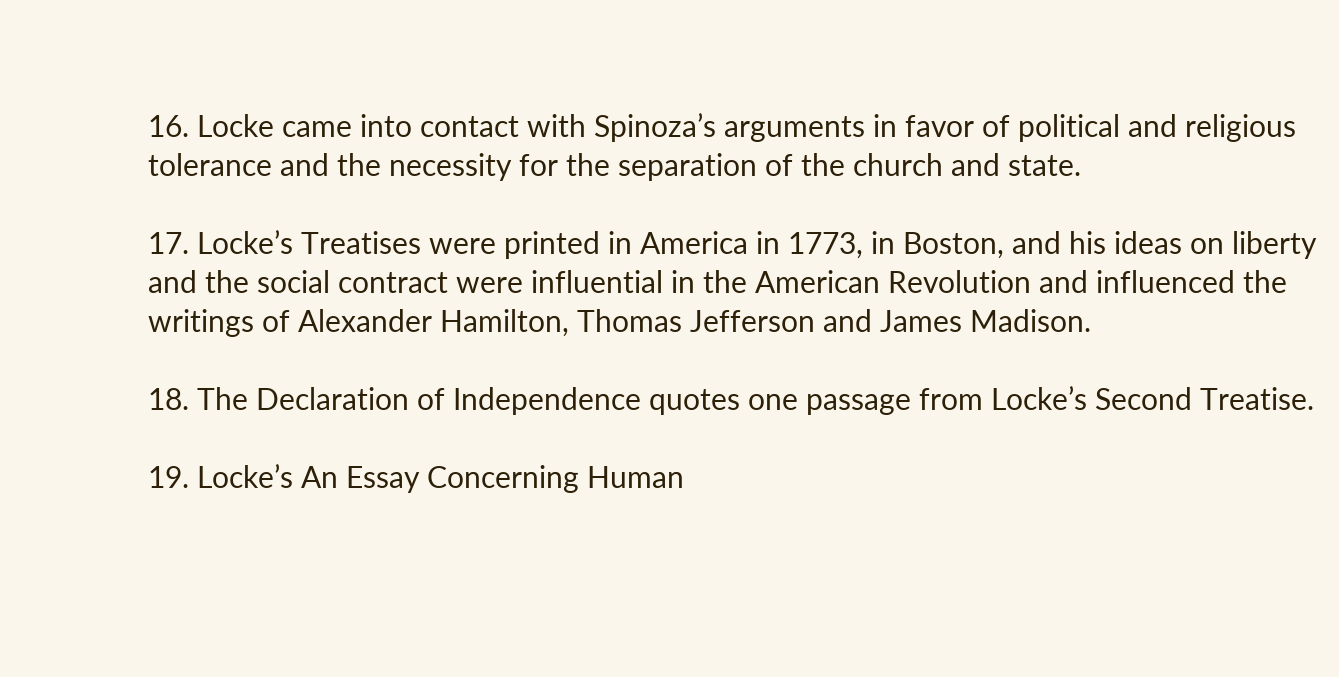16. Locke came into contact with Spinoza’s arguments in favor of political and religious tolerance and the necessity for the separation of the church and state.

17. Locke’s Treatises were printed in America in 1773, in Boston, and his ideas on liberty and the social contract were influential in the American Revolution and influenced the writings of Alexander Hamilton, Thomas Jefferson and James Madison.

18. The Declaration of Independence quotes one passage from Locke’s Second Treatise.

19. Locke’s An Essay Concerning Human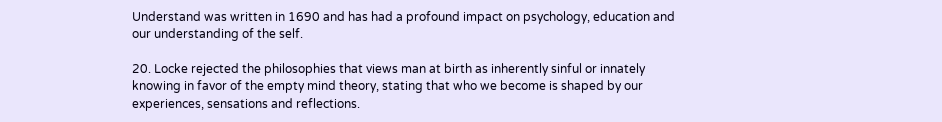Understand was written in 1690 and has had a profound impact on psychology, education and our understanding of the self.

20. Locke rejected the philosophies that views man at birth as inherently sinful or innately knowing in favor of the empty mind theory, stating that who we become is shaped by our experiences, sensations and reflections.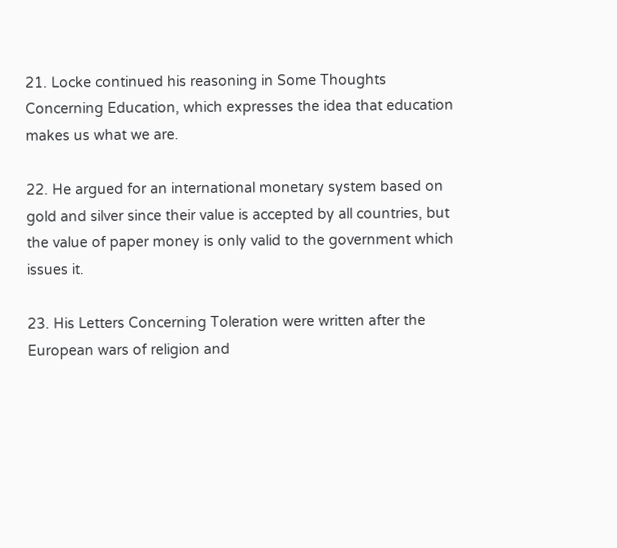21. Locke continued his reasoning in Some Thoughts Concerning Education, which expresses the idea that education makes us what we are.

22. He argued for an international monetary system based on gold and silver since their value is accepted by all countries, but the value of paper money is only valid to the government which issues it.

23. His Letters Concerning Toleration were written after the European wars of religion and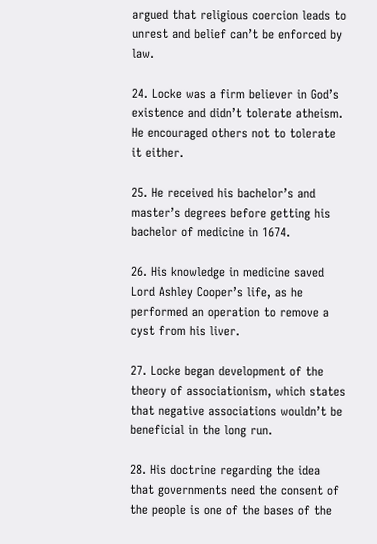argued that religious coercion leads to unrest and belief can’t be enforced by law.

24. Locke was a firm believer in God’s existence and didn’t tolerate atheism. He encouraged others not to tolerate it either.

25. He received his bachelor’s and master’s degrees before getting his bachelor of medicine in 1674.

26. His knowledge in medicine saved Lord Ashley Cooper’s life, as he performed an operation to remove a cyst from his liver.

27. Locke began development of the theory of associationism, which states that negative associations wouldn’t be beneficial in the long run.

28. His doctrine regarding the idea that governments need the consent of the people is one of the bases of the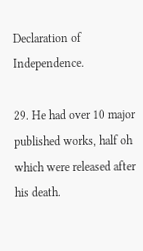Declaration of Independence.

29. He had over 10 major published works, half oh which were released after his death.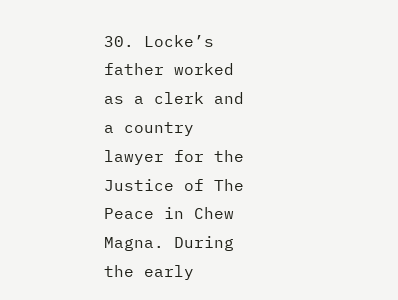30. Locke’s father worked as a clerk and a country lawyer for the Justice of The Peace in Chew Magna. During the early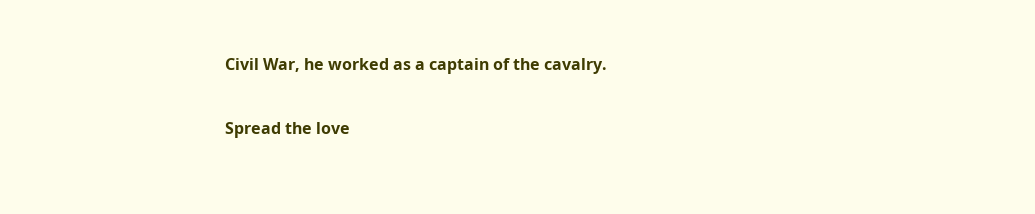Civil War, he worked as a captain of the cavalry.

Spread the love